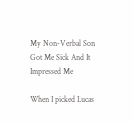My Non-Verbal Son Got Me Sick And It Impressed Me

When I picked Lucas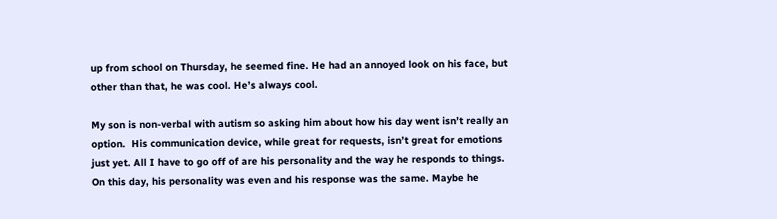up from school on Thursday, he seemed fine. He had an annoyed look on his face, but other than that, he was cool. He’s always cool.

My son is non-verbal with autism so asking him about how his day went isn’t really an option.  His communication device, while great for requests, isn’t great for emotions just yet. All I have to go off of are his personality and the way he responds to things. On this day, his personality was even and his response was the same. Maybe he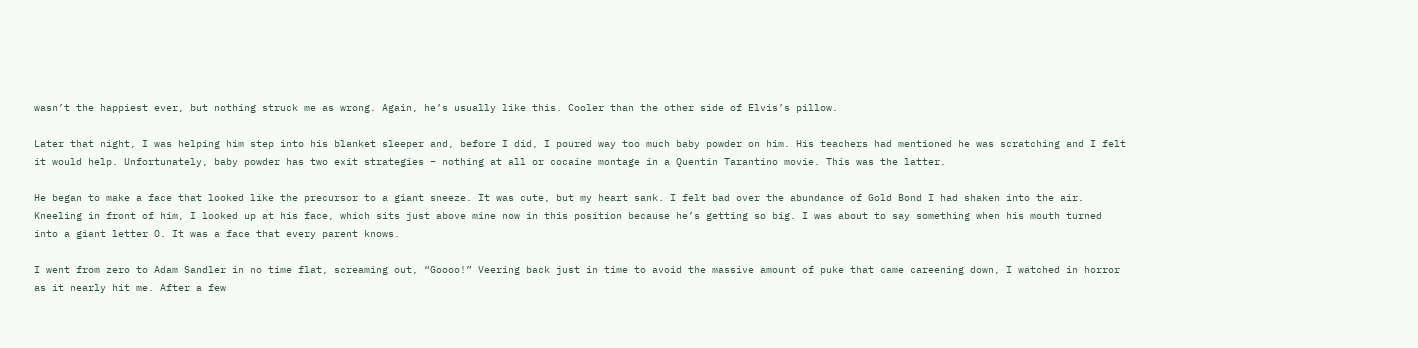wasn’t the happiest ever, but nothing struck me as wrong. Again, he’s usually like this. Cooler than the other side of Elvis’s pillow.

Later that night, I was helping him step into his blanket sleeper and, before I did, I poured way too much baby powder on him. His teachers had mentioned he was scratching and I felt it would help. Unfortunately, baby powder has two exit strategies – nothing at all or cocaine montage in a Quentin Tarantino movie. This was the latter.

He began to make a face that looked like the precursor to a giant sneeze. It was cute, but my heart sank. I felt bad over the abundance of Gold Bond I had shaken into the air. Kneeling in front of him, I looked up at his face, which sits just above mine now in this position because he’s getting so big. I was about to say something when his mouth turned into a giant letter O. It was a face that every parent knows.

I went from zero to Adam Sandler in no time flat, screaming out, “Goooo!” Veering back just in time to avoid the massive amount of puke that came careening down, I watched in horror as it nearly hit me. After a few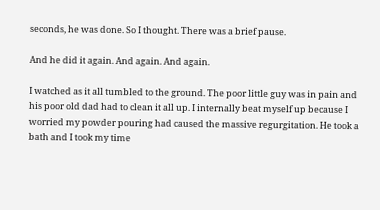seconds, he was done. So I thought. There was a brief pause.

And he did it again. And again. And again.

I watched as it all tumbled to the ground. The poor little guy was in pain and his poor old dad had to clean it all up. I internally beat myself up because I worried my powder pouring had caused the massive regurgitation. He took a bath and I took my time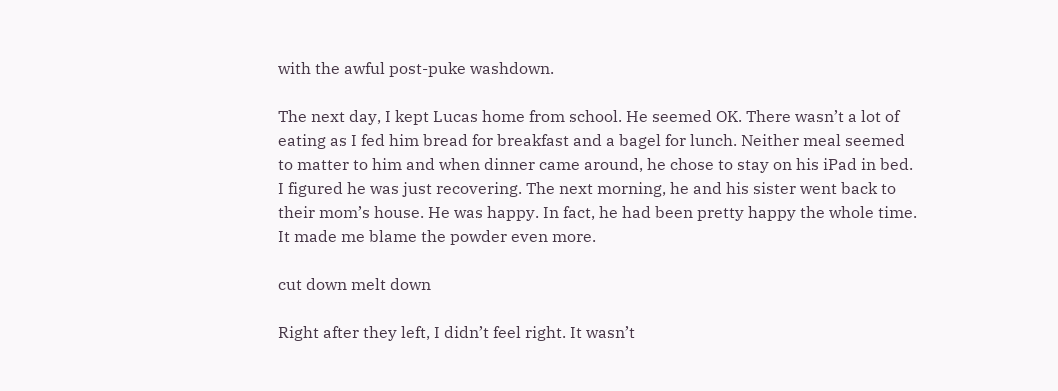with the awful post-puke washdown.

The next day, I kept Lucas home from school. He seemed OK. There wasn’t a lot of eating as I fed him bread for breakfast and a bagel for lunch. Neither meal seemed to matter to him and when dinner came around, he chose to stay on his iPad in bed. I figured he was just recovering. The next morning, he and his sister went back to their mom’s house. He was happy. In fact, he had been pretty happy the whole time. It made me blame the powder even more.

cut down melt down

Right after they left, I didn’t feel right. It wasn’t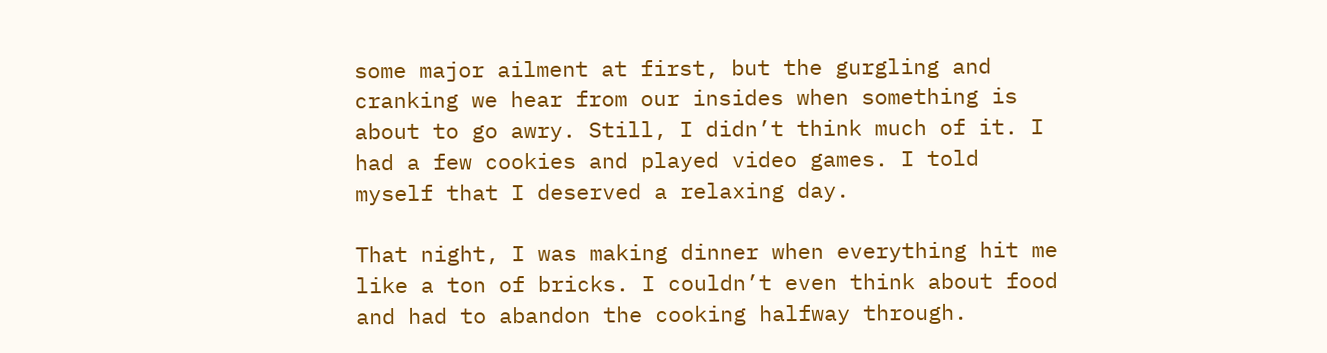some major ailment at first, but the gurgling and cranking we hear from our insides when something is about to go awry. Still, I didn’t think much of it. I had a few cookies and played video games. I told myself that I deserved a relaxing day.

That night, I was making dinner when everything hit me like a ton of bricks. I couldn’t even think about food and had to abandon the cooking halfway through.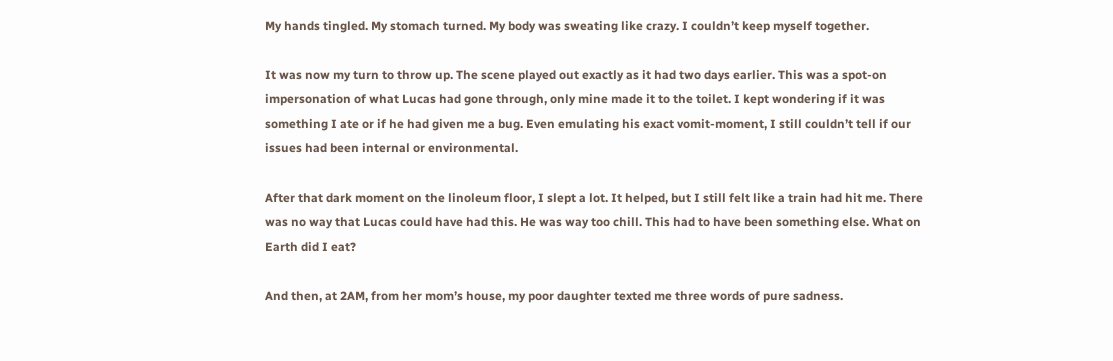My hands tingled. My stomach turned. My body was sweating like crazy. I couldn’t keep myself together.

It was now my turn to throw up. The scene played out exactly as it had two days earlier. This was a spot-on impersonation of what Lucas had gone through, only mine made it to the toilet. I kept wondering if it was something I ate or if he had given me a bug. Even emulating his exact vomit-moment, I still couldn’t tell if our issues had been internal or environmental.

After that dark moment on the linoleum floor, I slept a lot. It helped, but I still felt like a train had hit me. There was no way that Lucas could have had this. He was way too chill. This had to have been something else. What on Earth did I eat?

And then, at 2AM, from her mom’s house, my poor daughter texted me three words of pure sadness.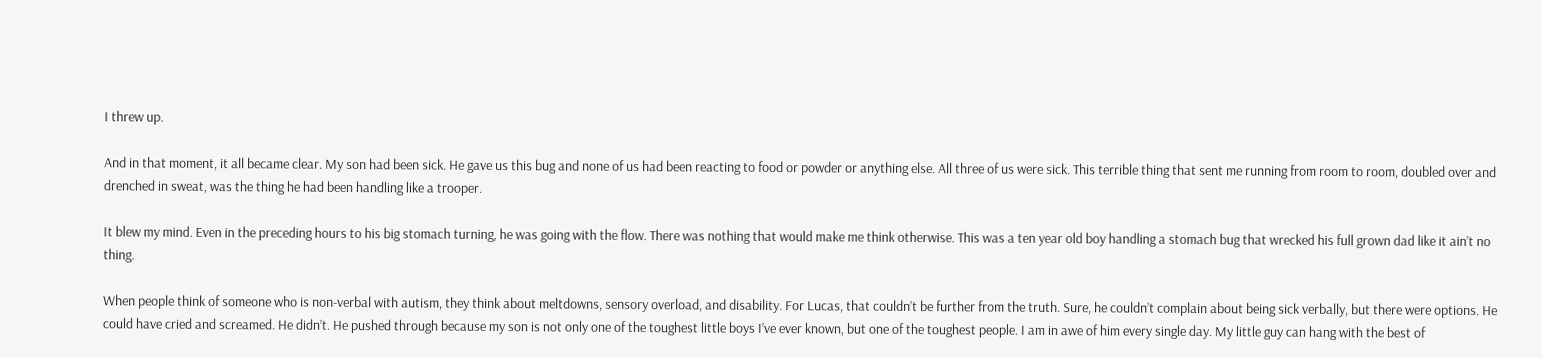I threw up.

And in that moment, it all became clear. My son had been sick. He gave us this bug and none of us had been reacting to food or powder or anything else. All three of us were sick. This terrible thing that sent me running from room to room, doubled over and drenched in sweat, was the thing he had been handling like a trooper.

It blew my mind. Even in the preceding hours to his big stomach turning, he was going with the flow. There was nothing that would make me think otherwise. This was a ten year old boy handling a stomach bug that wrecked his full grown dad like it ain’t no thing.

When people think of someone who is non-verbal with autism, they think about meltdowns, sensory overload, and disability. For Lucas, that couldn’t be further from the truth. Sure, he couldn’t complain about being sick verbally, but there were options. He could have cried and screamed. He didn’t. He pushed through because my son is not only one of the toughest little boys I’ve ever known, but one of the toughest people. I am in awe of him every single day. My little guy can hang with the best of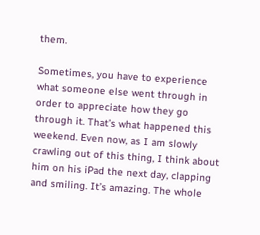them.

Sometimes, you have to experience what someone else went through in order to appreciate how they go through it. That’s what happened this weekend. Even now, as I am slowly crawling out of this thing, I think about him on his iPad the next day, clapping and smiling. It’s amazing. The whole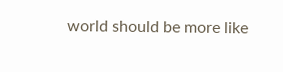world should be more like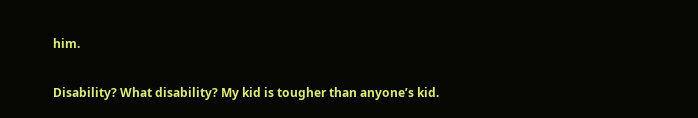him.

Disability? What disability? My kid is tougher than anyone’s kid.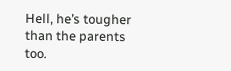Hell, he’s tougher than the parents too.